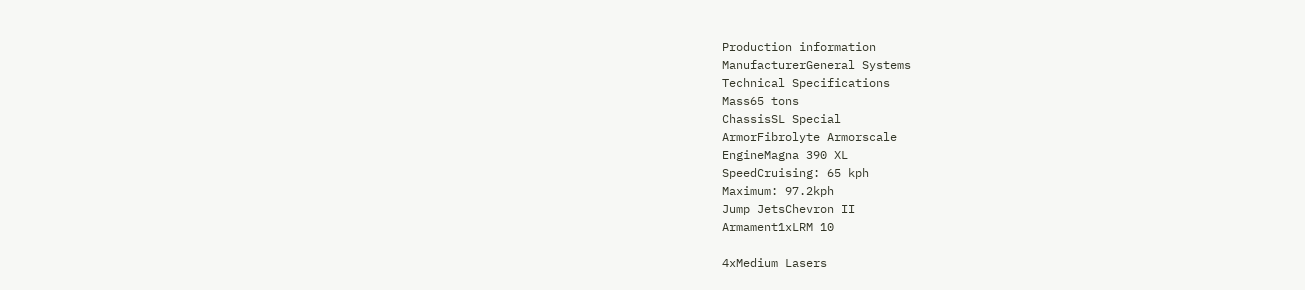Production information
ManufacturerGeneral Systems
Technical Specifications
Mass65 tons
ChassisSL Special
ArmorFibrolyte Armorscale
EngineMagna 390 XL
SpeedCruising: 65 kph
Maximum: 97.2kph
Jump JetsChevron II
Armament1xLRM 10

4xMedium Lasers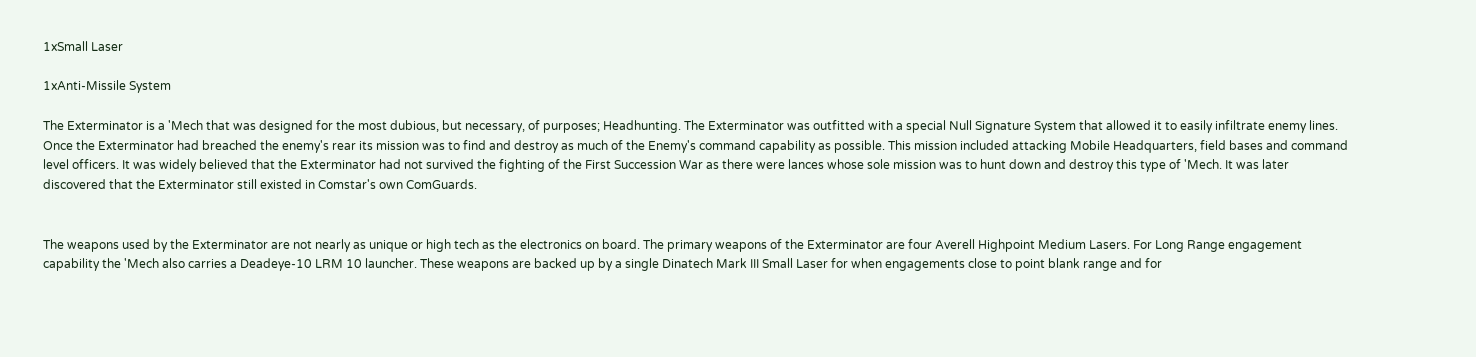1xSmall Laser

1xAnti-Missile System

The Exterminator is a 'Mech that was designed for the most dubious, but necessary, of purposes; Headhunting. The Exterminator was outfitted with a special Null Signature System that allowed it to easily infiltrate enemy lines. Once the Exterminator had breached the enemy's rear its mission was to find and destroy as much of the Enemy's command capability as possible. This mission included attacking Mobile Headquarters, field bases and command level officers. It was widely believed that the Exterminator had not survived the fighting of the First Succession War as there were lances whose sole mission was to hunt down and destroy this type of 'Mech. It was later discovered that the Exterminator still existed in Comstar's own ComGuards.


The weapons used by the Exterminator are not nearly as unique or high tech as the electronics on board. The primary weapons of the Exterminator are four Averell Highpoint Medium Lasers. For Long Range engagement capability the 'Mech also carries a Deadeye-10 LRM 10 launcher. These weapons are backed up by a single Dinatech Mark III Small Laser for when engagements close to point blank range and for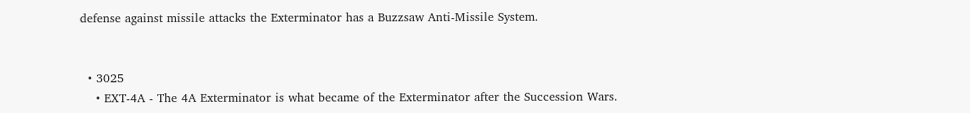defense against missile attacks the Exterminator has a Buzzsaw Anti-Missile System.


  • 3025
    • EXT-4A - The 4A Exterminator is what became of the Exterminator after the Succession Wars.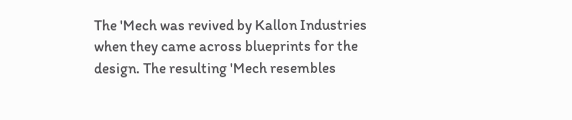The 'Mech was revived by Kallon Industries when they came across blueprints for the design. The resulting 'Mech resembles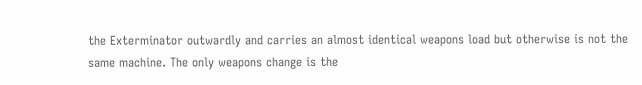the Exterminator outwardly and carries an almost identical weapons load but otherwise is not the same machine. The only weapons change is the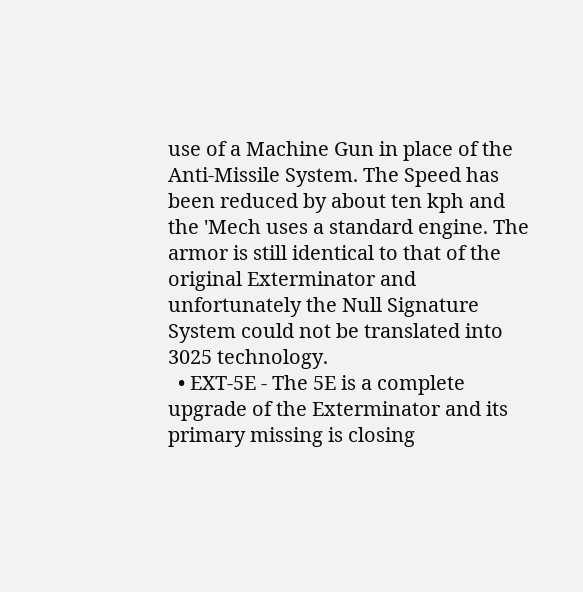use of a Machine Gun in place of the Anti-Missile System. The Speed has been reduced by about ten kph and the 'Mech uses a standard engine. The armor is still identical to that of the original Exterminator and unfortunately the Null Signature System could not be translated into 3025 technology.
  • EXT-5E - The 5E is a complete upgrade of the Exterminator and its primary missing is closing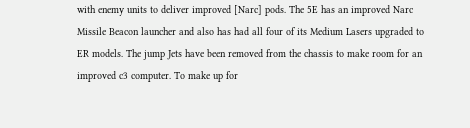with enemy units to deliver improved [Narc] pods. The 5E has an improved Narc Missile Beacon launcher and also has had all four of its Medium Lasers upgraded to ER models. The jump Jets have been removed from the chassis to make room for an improved c3 computer. To make up for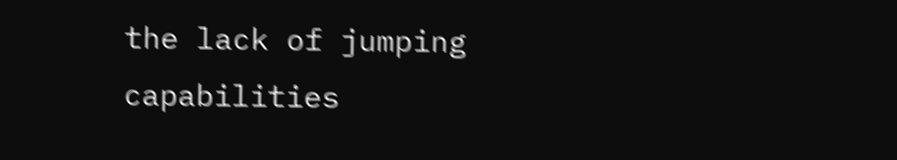the lack of jumping capabilities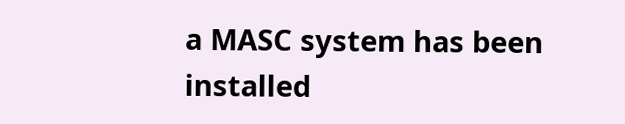a MASC system has been installed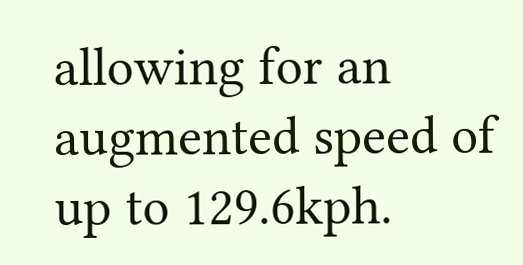allowing for an augmented speed of up to 129.6kph.